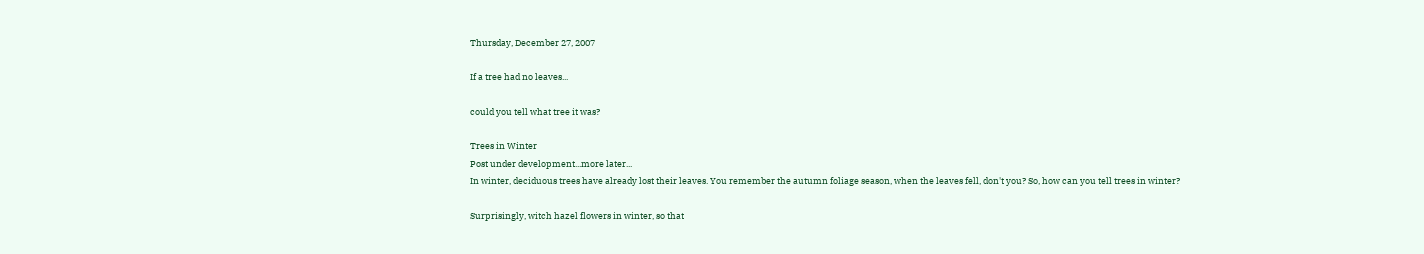Thursday, December 27, 2007

If a tree had no leaves...

could you tell what tree it was?

Trees in Winter
Post under development...more later...
In winter, deciduous trees have already lost their leaves. You remember the autumn foliage season, when the leaves fell, don't you? So, how can you tell trees in winter?

Surprisingly, witch hazel flowers in winter, so that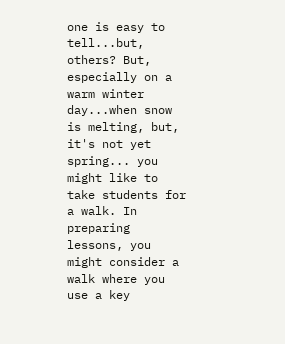one is easy to tell...but, others? But, especially on a warm winter day...when snow is melting, but, it's not yet spring... you might like to take students for a walk. In preparing lessons, you might consider a walk where you use a key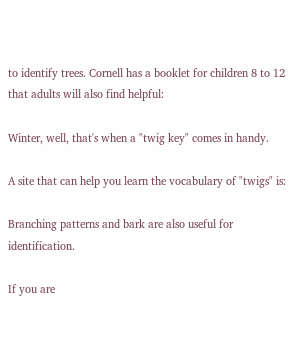to identify trees. Cornell has a booklet for children 8 to 12 that adults will also find helpful:

Winter, well, that's when a "twig key" comes in handy.

A site that can help you learn the vocabulary of "twigs" is:

Branching patterns and bark are also useful for identification.

If you are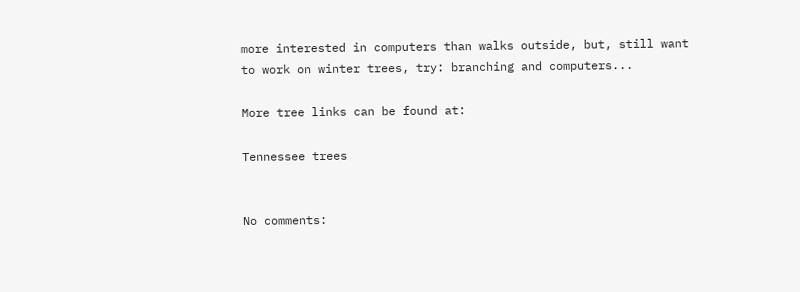more interested in computers than walks outside, but, still want to work on winter trees, try: branching and computers...

More tree links can be found at:

Tennessee trees


No comments: